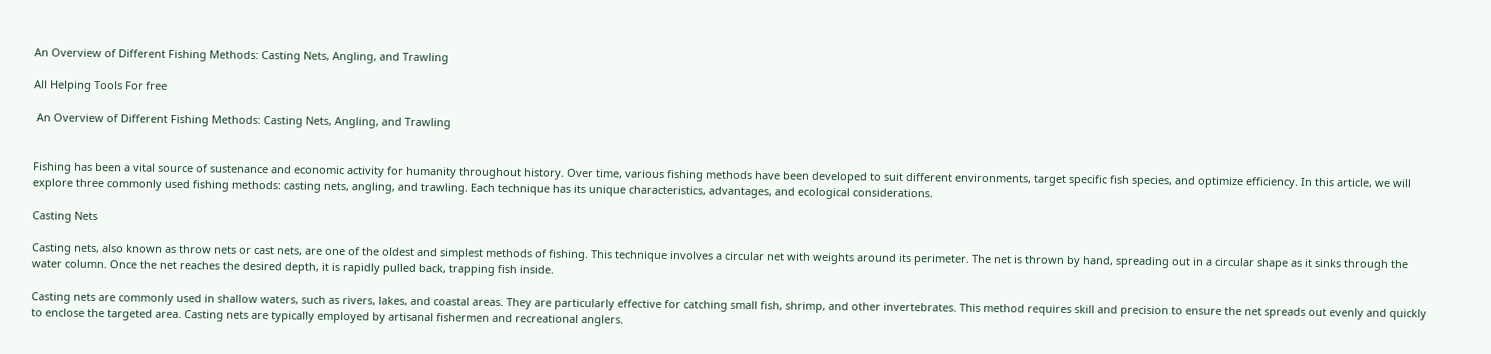An Overview of Different Fishing Methods: Casting Nets, Angling, and Trawling

All Helping Tools For free

 An Overview of Different Fishing Methods: Casting Nets, Angling, and Trawling


Fishing has been a vital source of sustenance and economic activity for humanity throughout history. Over time, various fishing methods have been developed to suit different environments, target specific fish species, and optimize efficiency. In this article, we will explore three commonly used fishing methods: casting nets, angling, and trawling. Each technique has its unique characteristics, advantages, and ecological considerations.

Casting Nets

Casting nets, also known as throw nets or cast nets, are one of the oldest and simplest methods of fishing. This technique involves a circular net with weights around its perimeter. The net is thrown by hand, spreading out in a circular shape as it sinks through the water column. Once the net reaches the desired depth, it is rapidly pulled back, trapping fish inside.

Casting nets are commonly used in shallow waters, such as rivers, lakes, and coastal areas. They are particularly effective for catching small fish, shrimp, and other invertebrates. This method requires skill and precision to ensure the net spreads out evenly and quickly to enclose the targeted area. Casting nets are typically employed by artisanal fishermen and recreational anglers.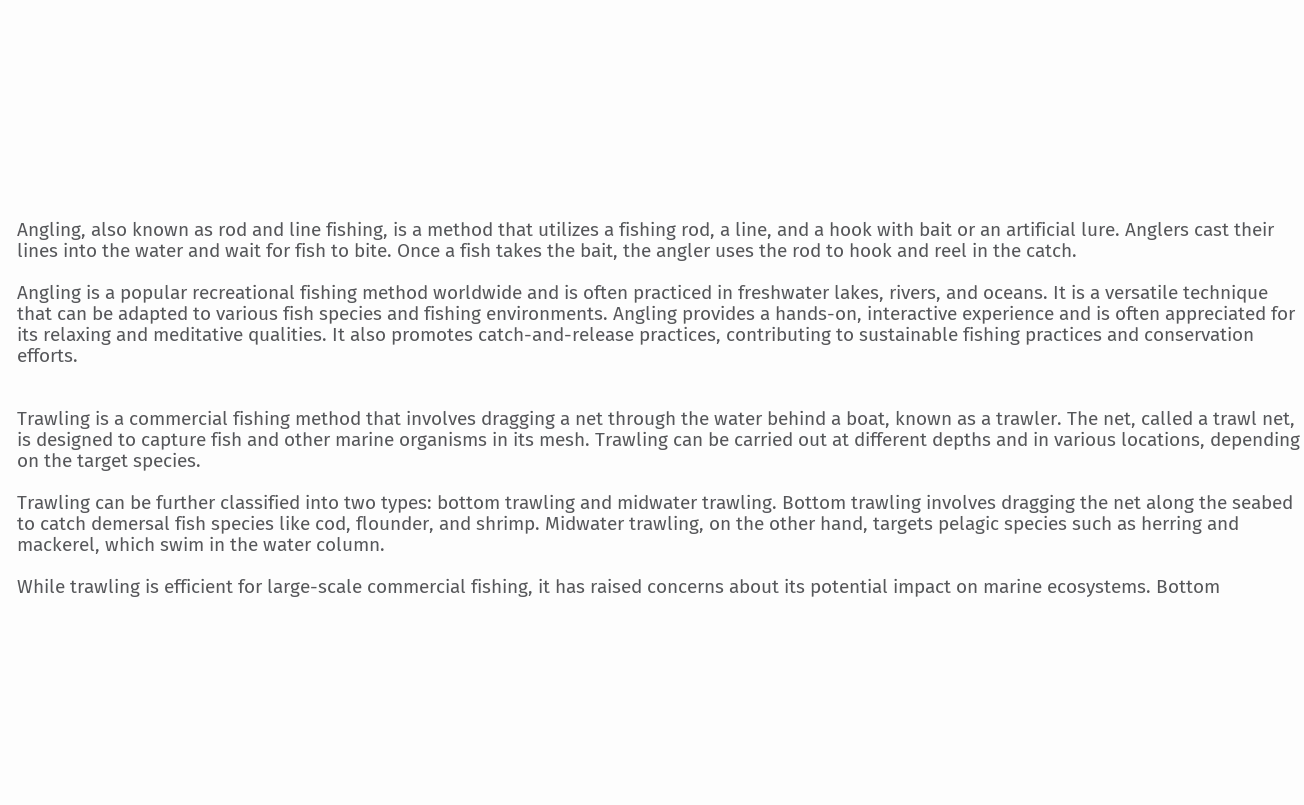Angling, also known as rod and line fishing, is a method that utilizes a fishing rod, a line, and a hook with bait or an artificial lure. Anglers cast their lines into the water and wait for fish to bite. Once a fish takes the bait, the angler uses the rod to hook and reel in the catch.

Angling is a popular recreational fishing method worldwide and is often practiced in freshwater lakes, rivers, and oceans. It is a versatile technique that can be adapted to various fish species and fishing environments. Angling provides a hands-on, interactive experience and is often appreciated for its relaxing and meditative qualities. It also promotes catch-and-release practices, contributing to sustainable fishing practices and conservation efforts.


Trawling is a commercial fishing method that involves dragging a net through the water behind a boat, known as a trawler. The net, called a trawl net, is designed to capture fish and other marine organisms in its mesh. Trawling can be carried out at different depths and in various locations, depending on the target species.

Trawling can be further classified into two types: bottom trawling and midwater trawling. Bottom trawling involves dragging the net along the seabed to catch demersal fish species like cod, flounder, and shrimp. Midwater trawling, on the other hand, targets pelagic species such as herring and mackerel, which swim in the water column.

While trawling is efficient for large-scale commercial fishing, it has raised concerns about its potential impact on marine ecosystems. Bottom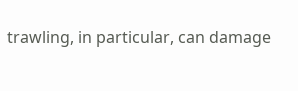trawling, in particular, can damage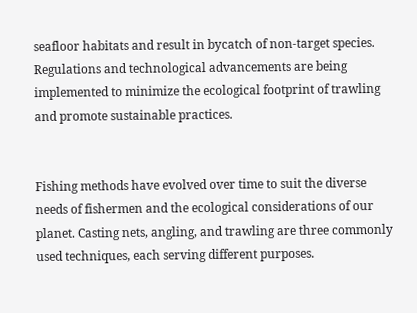seafloor habitats and result in bycatch of non-target species. Regulations and technological advancements are being implemented to minimize the ecological footprint of trawling and promote sustainable practices.


Fishing methods have evolved over time to suit the diverse needs of fishermen and the ecological considerations of our planet. Casting nets, angling, and trawling are three commonly used techniques, each serving different purposes.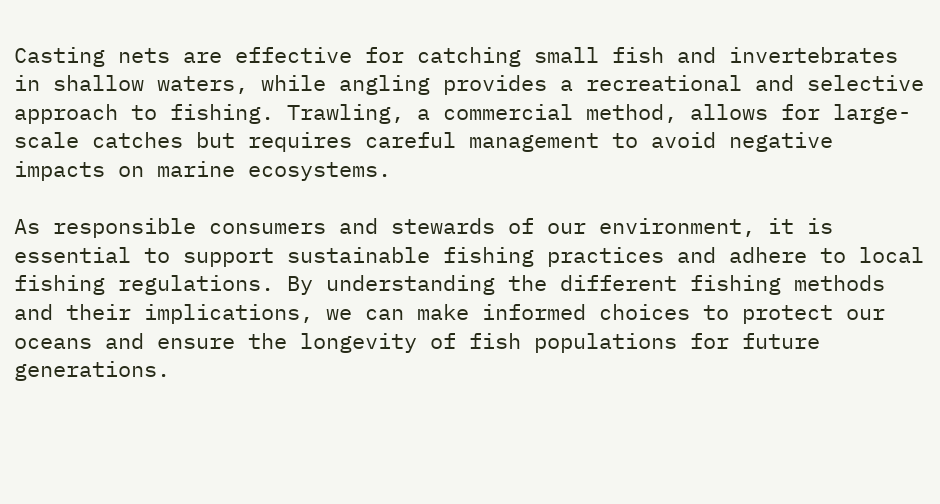Casting nets are effective for catching small fish and invertebrates in shallow waters, while angling provides a recreational and selective approach to fishing. Trawling, a commercial method, allows for large-scale catches but requires careful management to avoid negative impacts on marine ecosystems.

As responsible consumers and stewards of our environment, it is essential to support sustainable fishing practices and adhere to local fishing regulations. By understanding the different fishing methods and their implications, we can make informed choices to protect our oceans and ensure the longevity of fish populations for future generations.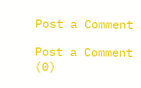Post a Comment

Post a Comment (0)